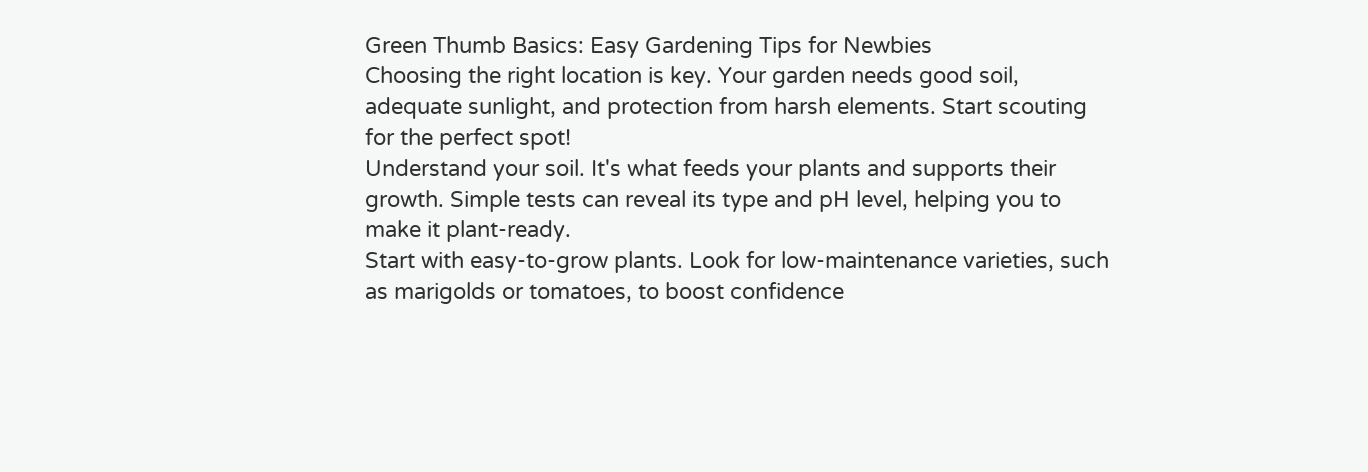Green Thumb Basics: Easy Gardening Tips for Newbies
Choosing the right location is key. Your garden needs good soil, adequate sunlight, and protection from harsh elements. Start scouting for the perfect spot!
Understand your soil. It's what feeds your plants and supports their growth. Simple tests can reveal its type and pH level, helping you to make it plant-ready.
Start with easy-to-grow plants. Look for low-maintenance varieties, such as marigolds or tomatoes, to boost confidence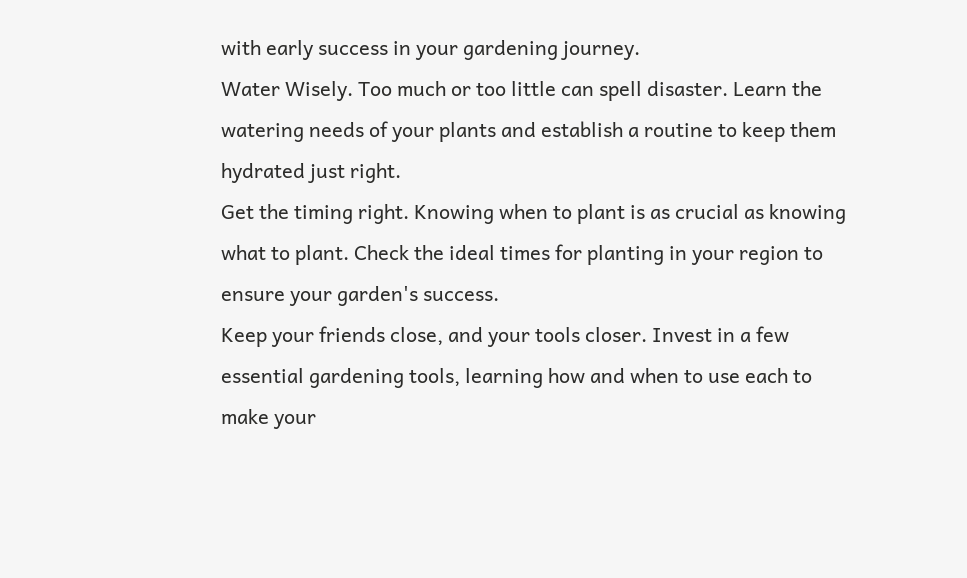with early success in your gardening journey.
Water Wisely. Too much or too little can spell disaster. Learn the watering needs of your plants and establish a routine to keep them hydrated just right.
Get the timing right. Knowing when to plant is as crucial as knowing what to plant. Check the ideal times for planting in your region to ensure your garden's success.
Keep your friends close, and your tools closer. Invest in a few essential gardening tools, learning how and when to use each to make your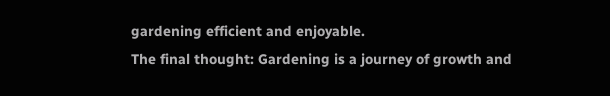gardening efficient and enjoyable.
The final thought: Gardening is a journey of growth and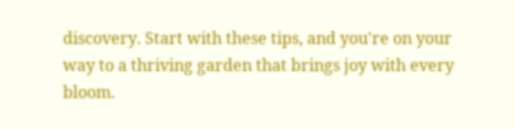discovery. Start with these tips, and you're on your way to a thriving garden that brings joy with every bloom.